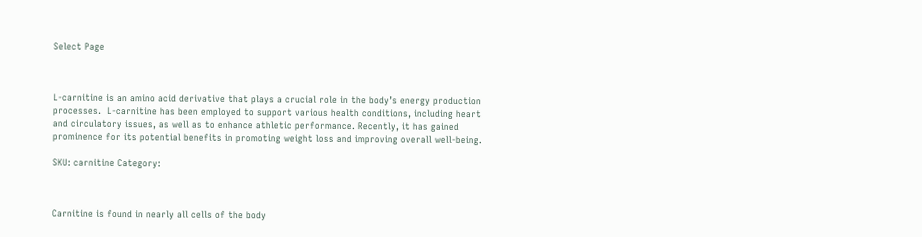Select Page



L-carnitine is an amino acid derivative that plays a crucial role in the body’s energy production processes.  L-carnitine has been employed to support various health conditions, including heart and circulatory issues, as well as to enhance athletic performance. Recently, it has gained prominence for its potential benefits in promoting weight loss and improving overall well-being.

SKU: carnitine Category:



Carnitine is found in nearly all cells of the body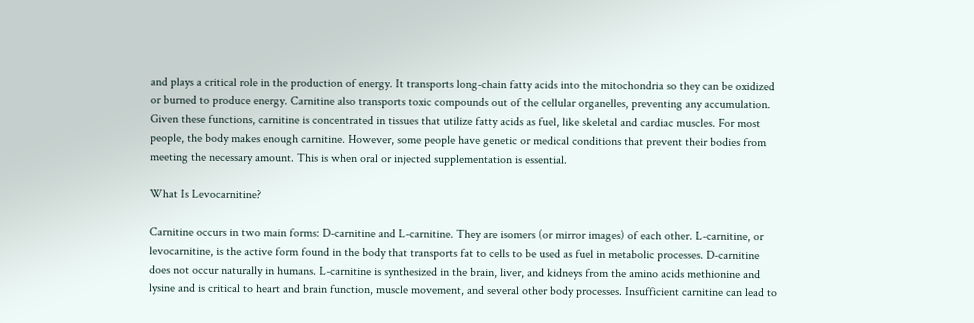and plays a critical role in the production of energy. It transports long-chain fatty acids into the mitochondria so they can be oxidized or burned to produce energy. Carnitine also transports toxic compounds out of the cellular organelles, preventing any accumulation. Given these functions, carnitine is concentrated in tissues that utilize fatty acids as fuel, like skeletal and cardiac muscles. For most people, the body makes enough carnitine. However, some people have genetic or medical conditions that prevent their bodies from meeting the necessary amount. This is when oral or injected supplementation is essential.

What Is Levocarnitine?

Carnitine occurs in two main forms: D-carnitine and L-carnitine. They are isomers (or mirror images) of each other. L-carnitine, or levocarnitine, is the active form found in the body that transports fat to cells to be used as fuel in metabolic processes. D-carnitine does not occur naturally in humans. L-carnitine is synthesized in the brain, liver, and kidneys from the amino acids methionine and lysine and is critical to heart and brain function, muscle movement, and several other body processes. Insufficient carnitine can lead to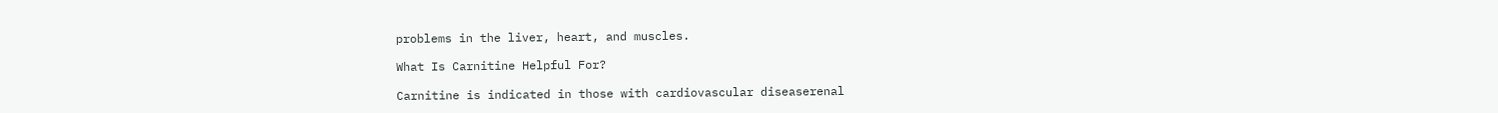problems in the liver, heart, and muscles.

What Is Carnitine Helpful For?

Carnitine is indicated in those with cardiovascular diseaserenal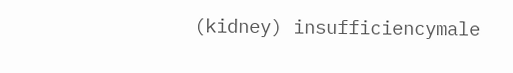(kidney) insufficiencymale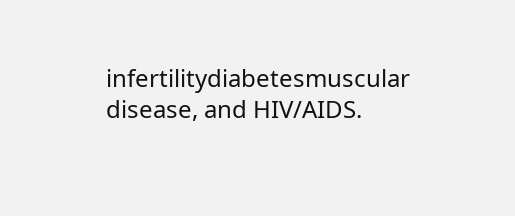infertilitydiabetesmuscular disease, and HIV/AIDS.